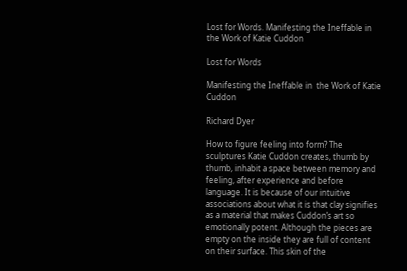Lost for Words. Manifesting the Ineffable in the Work of Katie Cuddon

Lost for Words

Manifesting the Ineffable in  the Work of Katie Cuddon

Richard Dyer

How to figure feeling into form? The sculptures Katie Cuddon creates, thumb by thumb, inhabit a space between memory and feeling, after experience and before language. It is because of our intuitive associations about what it is that clay signifies as a material that makes Cuddon’s art so emotionally potent. Although the pieces are empty on the inside they are full of content on their surface. This skin of the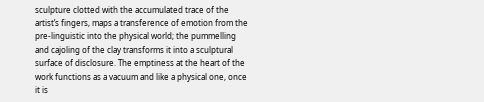sculpture clotted with the accumulated trace of the artist’s fingers, maps a transference of emotion from the pre-linguistic into the physical world; the pummelling and cajoling of the clay transforms it into a sculptural surface of disclosure. The emptiness at the heart of the work functions as a vacuum and like a physical one, once it is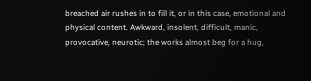breached air rushes in to fill it, or in this case, emotional and physical content. Awkward, insolent, difficult, manic, provocative, neurotic; the works almost beg for a hug,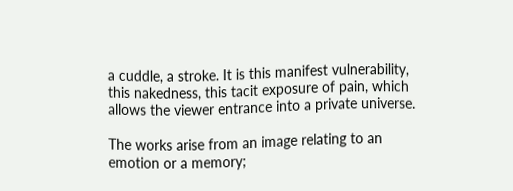a cuddle, a stroke. It is this manifest vulnerability, this nakedness, this tacit exposure of pain, which allows the viewer entrance into a private universe.

The works arise from an image relating to an emotion or a memory;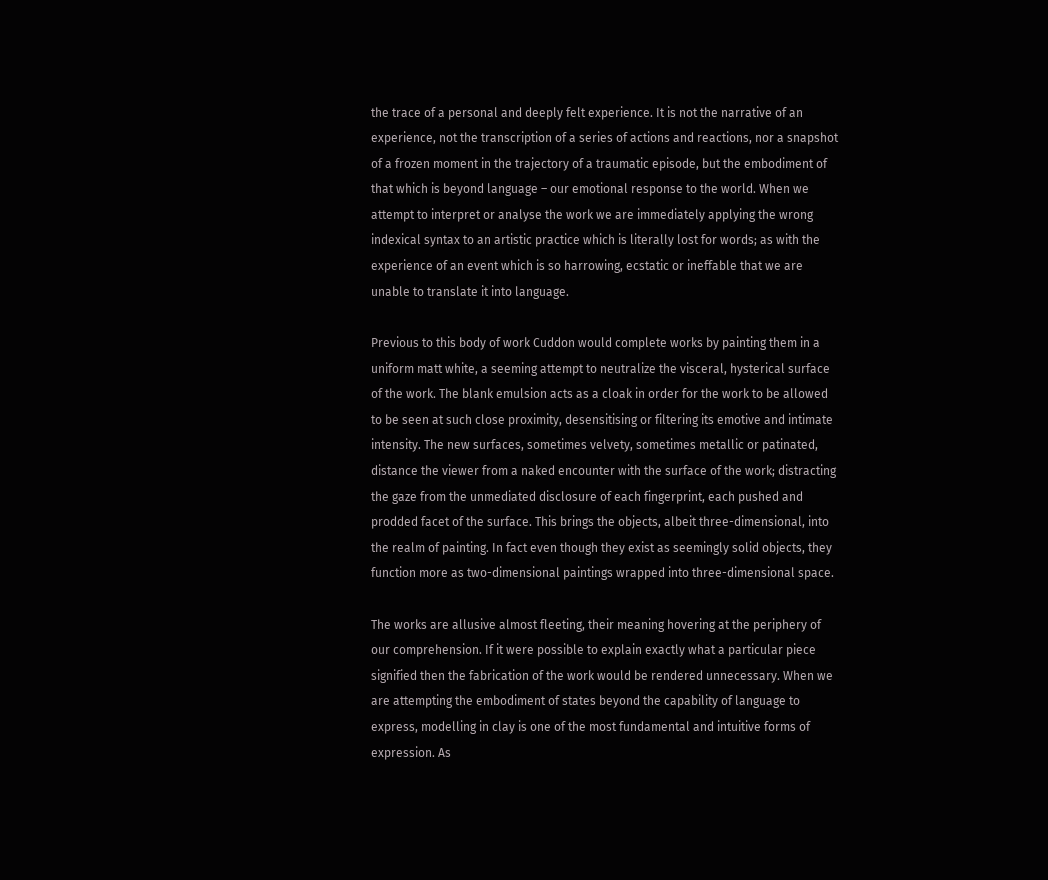the trace of a personal and deeply felt experience. It is not the narrative of an experience, not the transcription of a series of actions and reactions, nor a snapshot of a frozen moment in the trajectory of a traumatic episode, but the embodiment of that which is beyond language – our emotional response to the world. When we attempt to interpret or analyse the work we are immediately applying the wrong indexical syntax to an artistic practice which is literally lost for words; as with the experience of an event which is so harrowing, ecstatic or ineffable that we are unable to translate it into language.

Previous to this body of work Cuddon would complete works by painting them in a uniform matt white, a seeming attempt to neutralize the visceral, hysterical surface of the work. The blank emulsion acts as a cloak in order for the work to be allowed to be seen at such close proximity, desensitising or filtering its emotive and intimate intensity. The new surfaces, sometimes velvety, sometimes metallic or patinated, distance the viewer from a naked encounter with the surface of the work; distracting the gaze from the unmediated disclosure of each fingerprint, each pushed and prodded facet of the surface. This brings the objects, albeit three-dimensional, into the realm of painting. In fact even though they exist as seemingly solid objects, they function more as two-dimensional paintings wrapped into three-dimensional space.

The works are allusive almost fleeting, their meaning hovering at the periphery of our comprehension. If it were possible to explain exactly what a particular piece signified then the fabrication of the work would be rendered unnecessary. When we are attempting the embodiment of states beyond the capability of language to express, modelling in clay is one of the most fundamental and intuitive forms of expression. As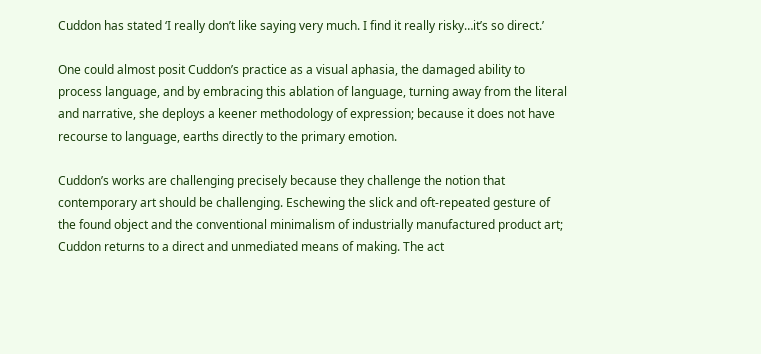Cuddon has stated ‘I really don’t like saying very much. I find it really risky…it’s so direct.’

One could almost posit Cuddon’s practice as a visual aphasia, the damaged ability to process language, and by embracing this ablation of language, turning away from the literal and narrative, she deploys a keener methodology of expression; because it does not have recourse to language, earths directly to the primary emotion.

Cuddon’s works are challenging precisely because they challenge the notion that contemporary art should be challenging. Eschewing the slick and oft-repeated gesture of the found object and the conventional minimalism of industrially manufactured product art; Cuddon returns to a direct and unmediated means of making. The act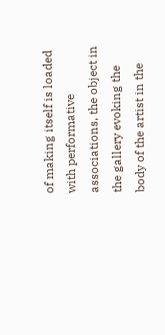of making itself is loaded with performative associations, the object in the gallery evoking the body of the artist in the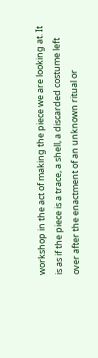workshop in the act of making the piece we are looking at. It is as if the piece is a trace, a shell, a discarded costume left over after the enactment of an unknown ritual or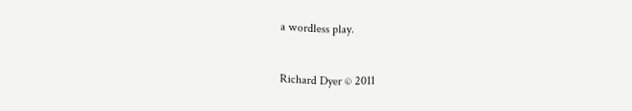a wordless play.


Richard Dyer © 2011